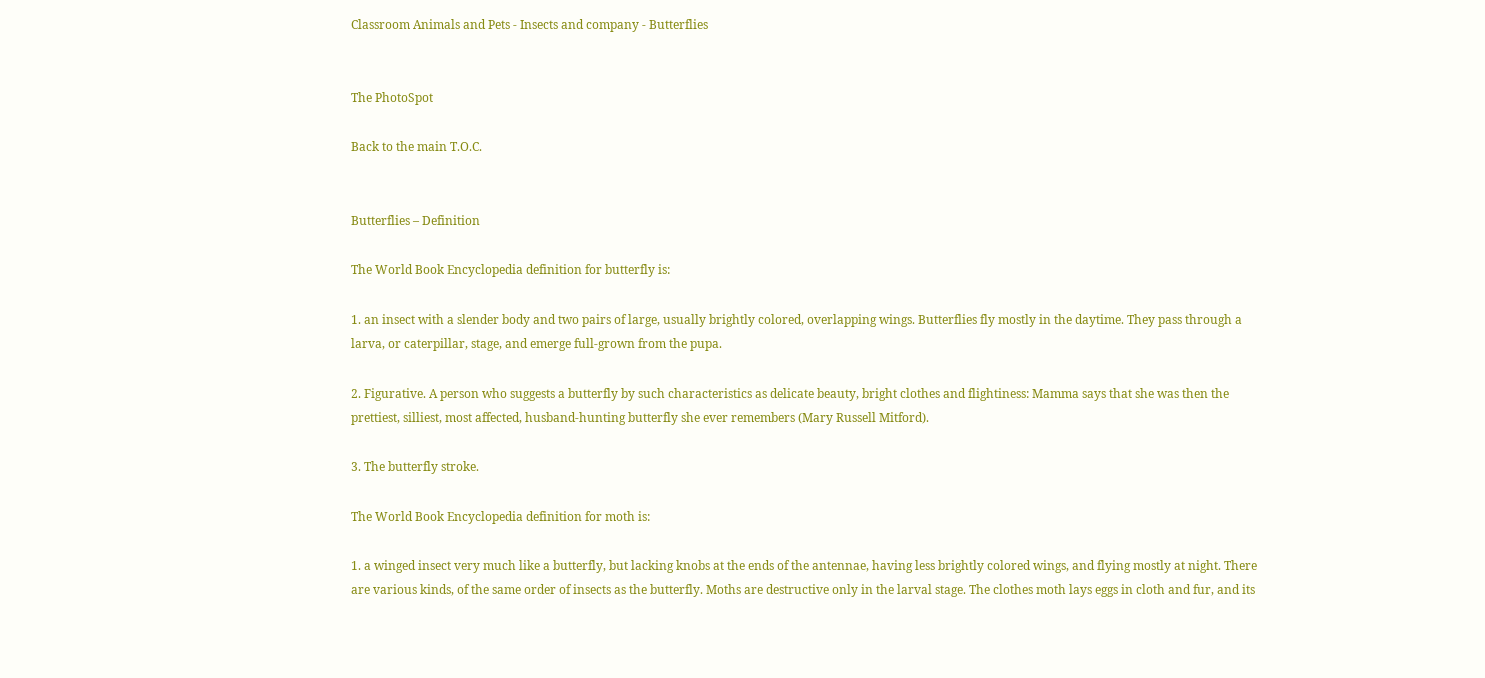Classroom Animals and Pets - Insects and company - Butterflies


The PhotoSpot

Back to the main T.O.C.


Butterflies – Definition

The World Book Encyclopedia definition for butterfly is:

1. an insect with a slender body and two pairs of large, usually brightly colored, overlapping wings. Butterflies fly mostly in the daytime. They pass through a larva, or caterpillar, stage, and emerge full-grown from the pupa.

2. Figurative. A person who suggests a butterfly by such characteristics as delicate beauty, bright clothes and flightiness: Mamma says that she was then the prettiest, silliest, most affected, husband-hunting butterfly she ever remembers (Mary Russell Mitford).

3. The butterfly stroke.

The World Book Encyclopedia definition for moth is:

1. a winged insect very much like a butterfly, but lacking knobs at the ends of the antennae, having less brightly colored wings, and flying mostly at night. There are various kinds, of the same order of insects as the butterfly. Moths are destructive only in the larval stage. The clothes moth lays eggs in cloth and fur, and its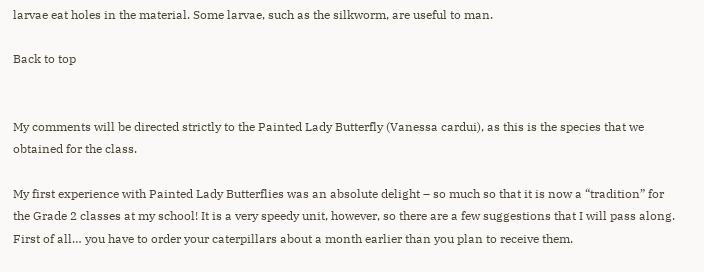larvae eat holes in the material. Some larvae, such as the silkworm, are useful to man.

Back to top


My comments will be directed strictly to the Painted Lady Butterfly (Vanessa cardui), as this is the species that we obtained for the class.

My first experience with Painted Lady Butterflies was an absolute delight – so much so that it is now a “tradition” for the Grade 2 classes at my school! It is a very speedy unit, however, so there are a few suggestions that I will pass along. First of all… you have to order your caterpillars about a month earlier than you plan to receive them.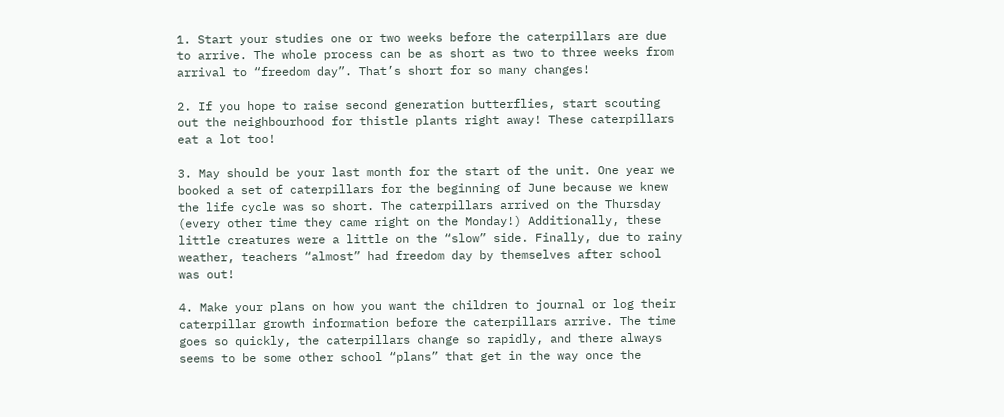1. Start your studies one or two weeks before the caterpillars are due to arrive. The whole process can be as short as two to three weeks from arrival to “freedom day”. That’s short for so many changes!

2. If you hope to raise second generation butterflies, start scouting out the neighbourhood for thistle plants right away! These caterpillars eat a lot too!

3. May should be your last month for the start of the unit. One year we booked a set of caterpillars for the beginning of June because we knew the life cycle was so short. The caterpillars arrived on the Thursday (every other time they came right on the Monday!) Additionally, these little creatures were a little on the “slow” side. Finally, due to rainy weather, teachers “almost” had freedom day by themselves after school was out!

4. Make your plans on how you want the children to journal or log their caterpillar growth information before the caterpillars arrive. The time goes so quickly, the caterpillars change so rapidly, and there always seems to be some other school “plans” that get in the way once the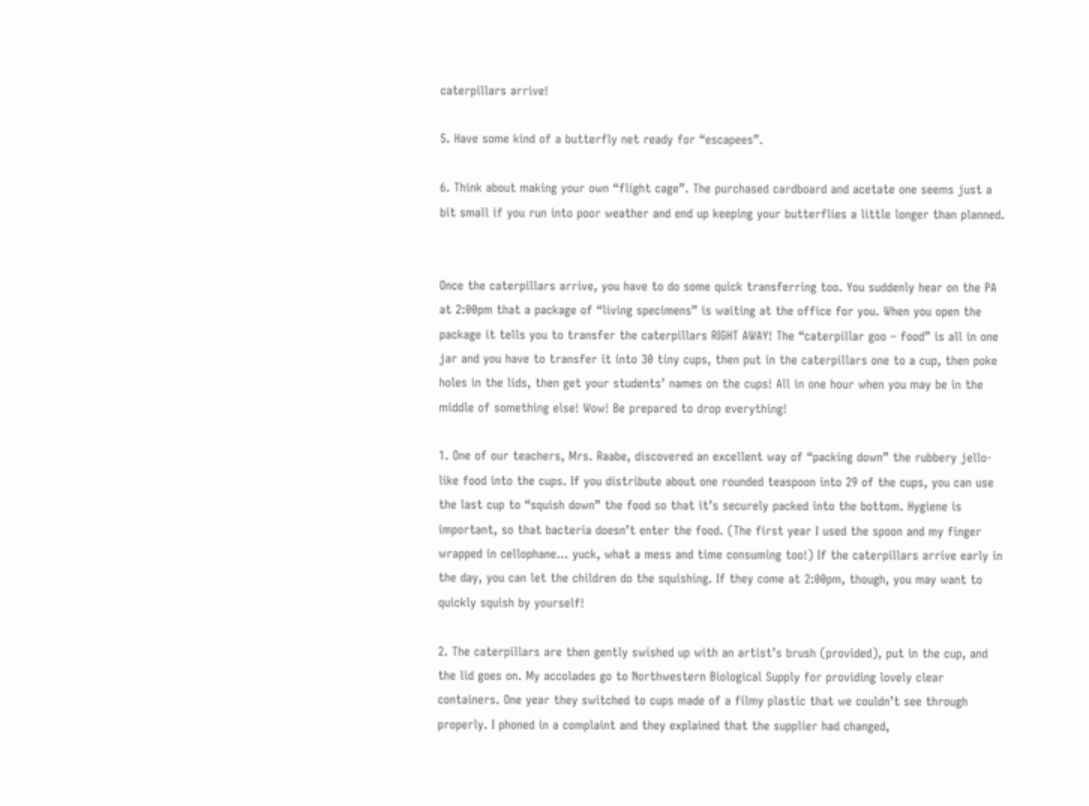caterpillars arrive!

5. Have some kind of a butterfly net ready for “escapees”.

6. Think about making your own “flight cage”. The purchased cardboard and acetate one seems just a bit small if you run into poor weather and end up keeping your butterflies a little longer than planned.


Once the caterpillars arrive, you have to do some quick transferring too. You suddenly hear on the PA at 2:00pm that a package of “living specimens” is waiting at the office for you. When you open the package it tells you to transfer the caterpillars RIGHT AWAY! The “caterpillar goo – food” is all in one jar and you have to transfer it into 30 tiny cups, then put in the caterpillars one to a cup, then poke holes in the lids, then get your students’ names on the cups! All in one hour when you may be in the middle of something else! Wow! Be prepared to drop everything!

1. One of our teachers, Mrs. Raabe, discovered an excellent way of “packing down” the rubbery jello-like food into the cups. If you distribute about one rounded teaspoon into 29 of the cups, you can use the last cup to “squish down” the food so that it’s securely packed into the bottom. Hygiene is important, so that bacteria doesn’t enter the food. (The first year I used the spoon and my finger wrapped in cellophane… yuck, what a mess and time consuming too!) If the caterpillars arrive early in the day, you can let the children do the squishing. If they come at 2:00pm, though, you may want to quickly squish by yourself!

2. The caterpillars are then gently swished up with an artist’s brush (provided), put in the cup, and the lid goes on. My accolades go to Northwestern Biological Supply for providing lovely clear containers. One year they switched to cups made of a filmy plastic that we couldn’t see through properly. I phoned in a complaint and they explained that the supplier had changed,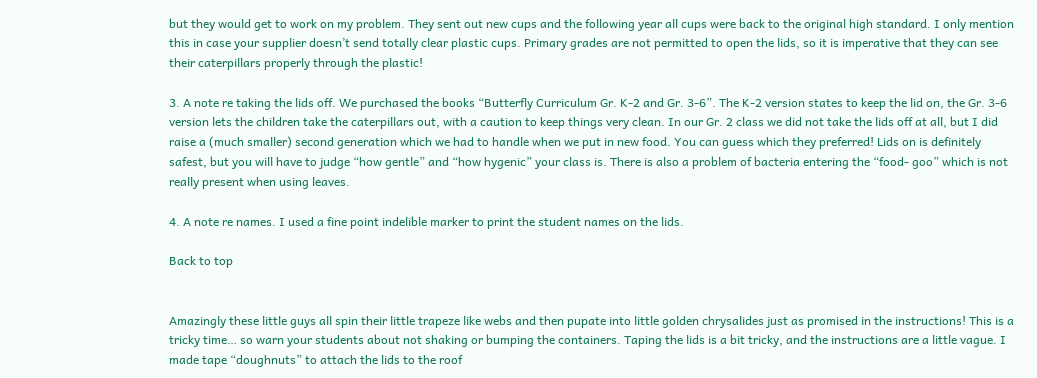but they would get to work on my problem. They sent out new cups and the following year all cups were back to the original high standard. I only mention this in case your supplier doesn’t send totally clear plastic cups. Primary grades are not permitted to open the lids, so it is imperative that they can see their caterpillars properly through the plastic!

3. A note re taking the lids off. We purchased the books “Butterfly Curriculum Gr. K-2 and Gr. 3-6”. The K-2 version states to keep the lid on, the Gr. 3-6 version lets the children take the caterpillars out, with a caution to keep things very clean. In our Gr. 2 class we did not take the lids off at all, but I did raise a (much smaller) second generation which we had to handle when we put in new food. You can guess which they preferred! Lids on is definitely safest, but you will have to judge “how gentle” and “how hygenic” your class is. There is also a problem of bacteria entering the “food- goo” which is not really present when using leaves.

4. A note re names. I used a fine point indelible marker to print the student names on the lids.

Back to top


Amazingly these little guys all spin their little trapeze like webs and then pupate into little golden chrysalides just as promised in the instructions! This is a tricky time… so warn your students about not shaking or bumping the containers. Taping the lids is a bit tricky, and the instructions are a little vague. I made tape “doughnuts” to attach the lids to the roof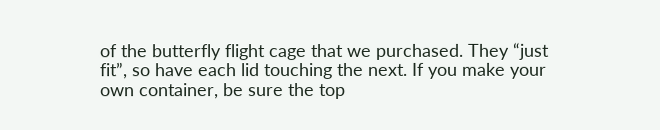of the butterfly flight cage that we purchased. They “just fit”, so have each lid touching the next. If you make your own container, be sure the top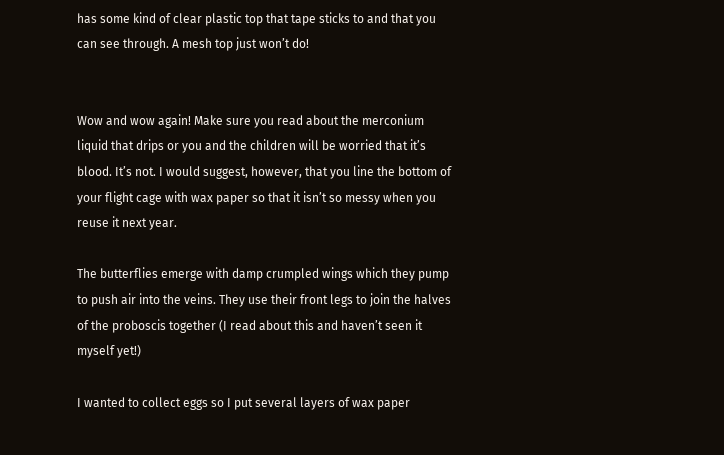has some kind of clear plastic top that tape sticks to and that you can see through. A mesh top just won’t do!


Wow and wow again! Make sure you read about the merconium liquid that drips or you and the children will be worried that it’s blood. It’s not. I would suggest, however, that you line the bottom of your flight cage with wax paper so that it isn’t so messy when you reuse it next year.

The butterflies emerge with damp crumpled wings which they pump to push air into the veins. They use their front legs to join the halves of the proboscis together (I read about this and haven’t seen it myself yet!)

I wanted to collect eggs so I put several layers of wax paper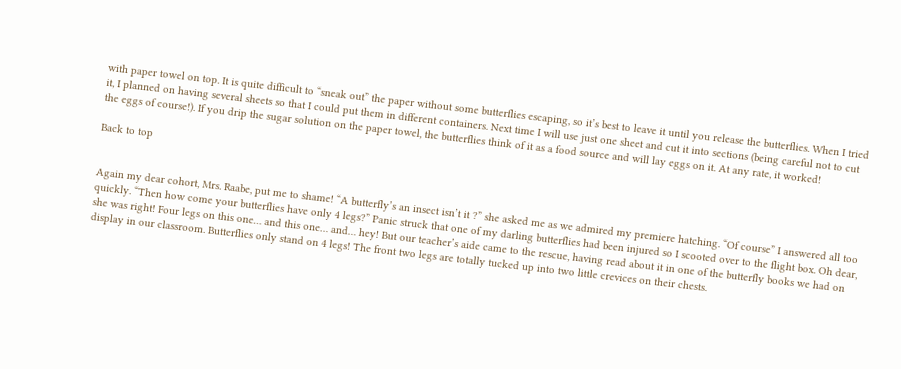with paper towel on top. It is quite difficult to “sneak out” the paper without some butterflies escaping, so it’s best to leave it until you release the butterflies. When I tried it, I planned on having several sheets so that I could put them in different containers. Next time I will use just one sheet and cut it into sections (being careful not to cut the eggs of course!). If you drip the sugar solution on the paper towel, the butterflies think of it as a food source and will lay eggs on it. At any rate, it worked!

Back to top


Again my dear cohort, Mrs. Raabe, put me to shame! “A butterfly’s an insect isn’t it ?” she asked me as we admired my premiere hatching. “Of course” I answered all too quickly. “Then how come your butterflies have only 4 legs?” Panic struck that one of my darling butterflies had been injured so I scooted over to the flight box. Oh dear, she was right! Four legs on this one… and this one… and… hey! But our teacher’s aide came to the rescue, having read about it in one of the butterfly books we had on display in our classroom. Butterflies only stand on 4 legs! The front two legs are totally tucked up into two little crevices on their chests.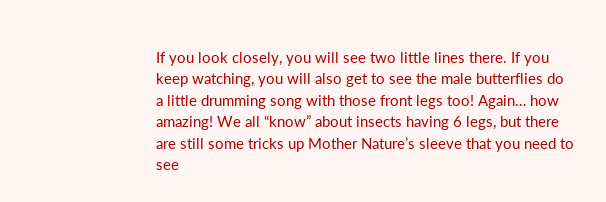If you look closely, you will see two little lines there. If you keep watching, you will also get to see the male butterflies do a little drumming song with those front legs too! Again… how amazing! We all “know” about insects having 6 legs, but there are still some tricks up Mother Nature’s sleeve that you need to see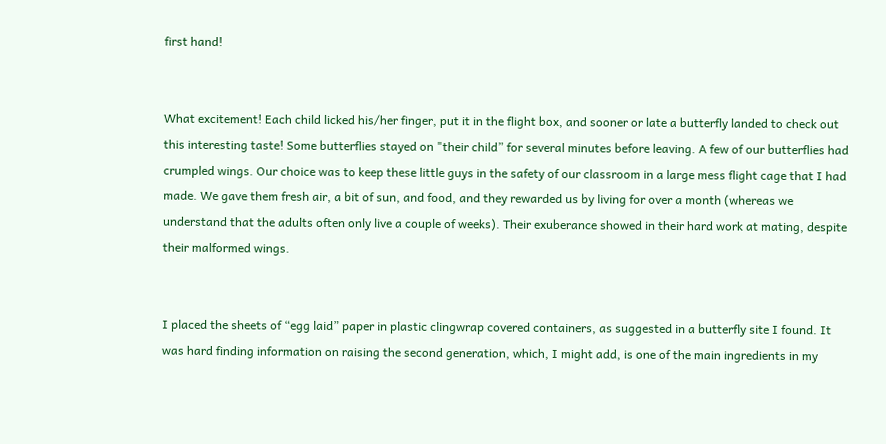first hand!


What excitement! Each child licked his/her finger, put it in the flight box, and sooner or late a butterfly landed to check out this interesting taste! Some butterflies stayed on "their child” for several minutes before leaving. A few of our butterflies had crumpled wings. Our choice was to keep these little guys in the safety of our classroom in a large mess flight cage that I had made. We gave them fresh air, a bit of sun, and food, and they rewarded us by living for over a month (whereas we understand that the adults often only live a couple of weeks). Their exuberance showed in their hard work at mating, despite their malformed wings.


I placed the sheets of “egg laid” paper in plastic clingwrap covered containers, as suggested in a butterfly site I found. It was hard finding information on raising the second generation, which, I might add, is one of the main ingredients in my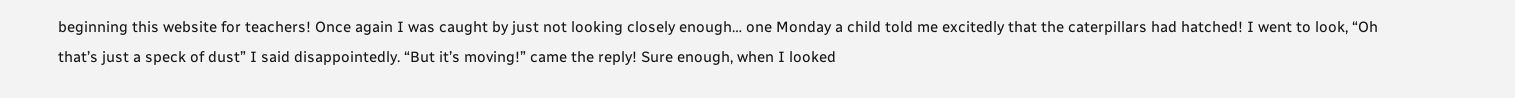beginning this website for teachers! Once again I was caught by just not looking closely enough… one Monday a child told me excitedly that the caterpillars had hatched! I went to look, “Oh that’s just a speck of dust” I said disappointedly. “But it’s moving!” came the reply! Sure enough, when I looked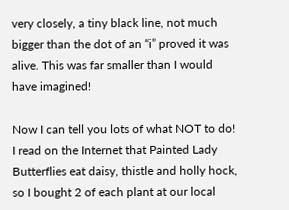very closely, a tiny black line, not much bigger than the dot of an “i” proved it was alive. This was far smaller than I would have imagined!

Now I can tell you lots of what NOT to do! I read on the Internet that Painted Lady Butterflies eat daisy, thistle and holly hock, so I bought 2 of each plant at our local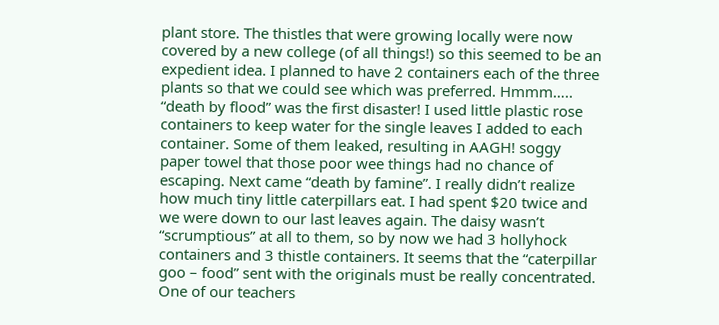plant store. The thistles that were growing locally were now covered by a new college (of all things!) so this seemed to be an expedient idea. I planned to have 2 containers each of the three plants so that we could see which was preferred. Hmmm….. “death by flood” was the first disaster! I used little plastic rose containers to keep water for the single leaves I added to each container. Some of them leaked, resulting in AAGH! soggy paper towel that those poor wee things had no chance of escaping. Next came “death by famine”. I really didn’t realize how much tiny little caterpillars eat. I had spent $20 twice and we were down to our last leaves again. The daisy wasn’t “scrumptious” at all to them, so by now we had 3 hollyhock containers and 3 thistle containers. It seems that the “caterpillar goo – food” sent with the originals must be really concentrated. One of our teachers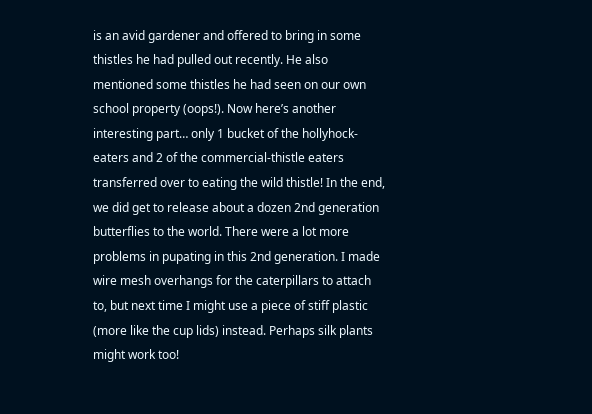is an avid gardener and offered to bring in some thistles he had pulled out recently. He also mentioned some thistles he had seen on our own school property (oops!). Now here’s another interesting part… only 1 bucket of the hollyhock-eaters and 2 of the commercial-thistle eaters transferred over to eating the wild thistle! In the end, we did get to release about a dozen 2nd generation butterflies to the world. There were a lot more problems in pupating in this 2nd generation. I made wire mesh overhangs for the caterpillars to attach to, but next time I might use a piece of stiff plastic (more like the cup lids) instead. Perhaps silk plants might work too!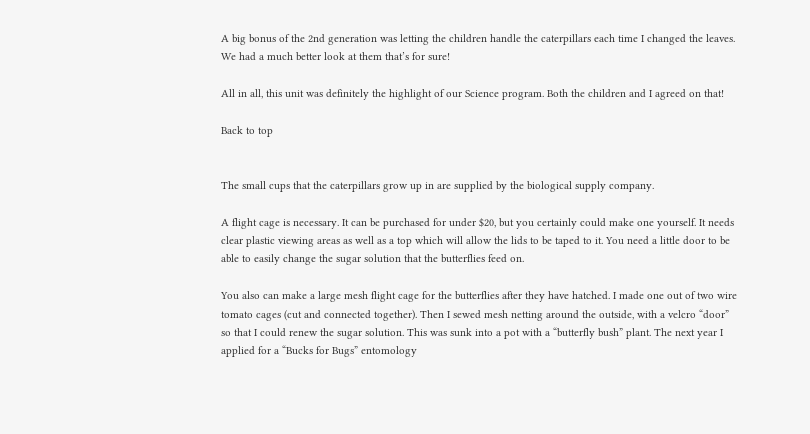A big bonus of the 2nd generation was letting the children handle the caterpillars each time I changed the leaves. We had a much better look at them that’s for sure!

All in all, this unit was definitely the highlight of our Science program. Both the children and I agreed on that!

Back to top


The small cups that the caterpillars grow up in are supplied by the biological supply company.

A flight cage is necessary. It can be purchased for under $20, but you certainly could make one yourself. It needs clear plastic viewing areas as well as a top which will allow the lids to be taped to it. You need a little door to be able to easily change the sugar solution that the butterflies feed on.

You also can make a large mesh flight cage for the butterflies after they have hatched. I made one out of two wire tomato cages (cut and connected together). Then I sewed mesh netting around the outside, with a velcro “door” so that I could renew the sugar solution. This was sunk into a pot with a “butterfly bush” plant. The next year I applied for a “Bucks for Bugs” entomology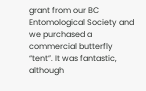grant from our BC Entomological Society and we purchased a commercial butterfly “tent”. It was fantastic, although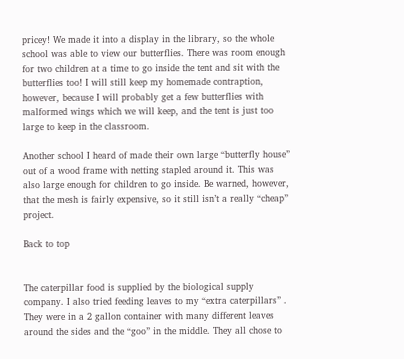pricey! We made it into a display in the library, so the whole school was able to view our butterflies. There was room enough for two children at a time to go inside the tent and sit with the butterflies too! I will still keep my homemade contraption, however, because I will probably get a few butterflies with malformed wings which we will keep, and the tent is just too large to keep in the classroom.

Another school I heard of made their own large “butterfly house” out of a wood frame with netting stapled around it. This was also large enough for children to go inside. Be warned, however, that the mesh is fairly expensive, so it still isn’t a really “cheap” project.

Back to top


The caterpillar food is supplied by the biological supply company. I also tried feeding leaves to my “extra caterpillars” . They were in a 2 gallon container with many different leaves around the sides and the “goo” in the middle. They all chose to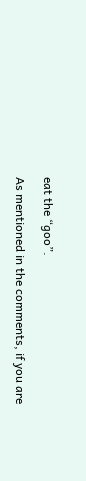eat the “goo”.

As mentioned in the comments, if you are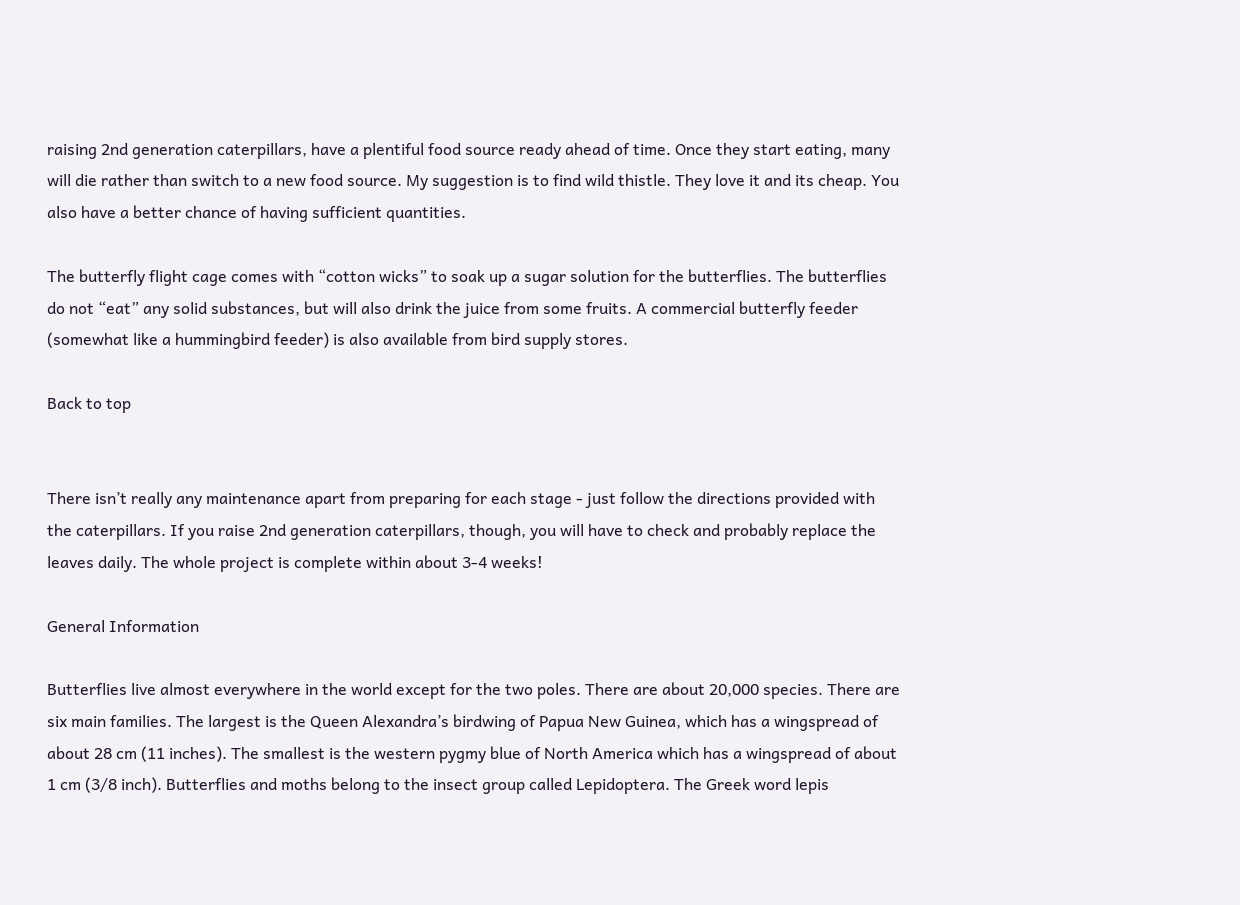raising 2nd generation caterpillars, have a plentiful food source ready ahead of time. Once they start eating, many will die rather than switch to a new food source. My suggestion is to find wild thistle. They love it and its cheap. You also have a better chance of having sufficient quantities.

The butterfly flight cage comes with “cotton wicks” to soak up a sugar solution for the butterflies. The butterflies do not “eat” any solid substances, but will also drink the juice from some fruits. A commercial butterfly feeder (somewhat like a hummingbird feeder) is also available from bird supply stores.

Back to top


There isn’t really any maintenance apart from preparing for each stage - just follow the directions provided with the caterpillars. If you raise 2nd generation caterpillars, though, you will have to check and probably replace the leaves daily. The whole project is complete within about 3-4 weeks!

General Information

Butterflies live almost everywhere in the world except for the two poles. There are about 20,000 species. There are six main families. The largest is the Queen Alexandra’s birdwing of Papua New Guinea, which has a wingspread of about 28 cm (11 inches). The smallest is the western pygmy blue of North America which has a wingspread of about 1 cm (3/8 inch). Butterflies and moths belong to the insect group called Lepidoptera. The Greek word lepis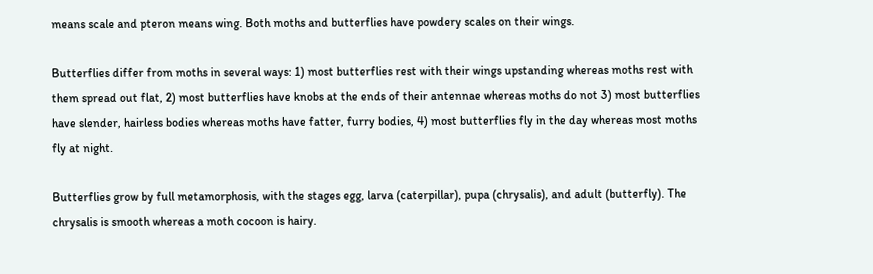means scale and pteron means wing. Both moths and butterflies have powdery scales on their wings.

Butterflies differ from moths in several ways: 1) most butterflies rest with their wings upstanding whereas moths rest with them spread out flat, 2) most butterflies have knobs at the ends of their antennae whereas moths do not 3) most butterflies have slender, hairless bodies whereas moths have fatter, furry bodies, 4) most butterflies fly in the day whereas most moths fly at night.

Butterflies grow by full metamorphosis, with the stages egg, larva (caterpillar), pupa (chrysalis), and adult (butterfly). The chrysalis is smooth whereas a moth cocoon is hairy.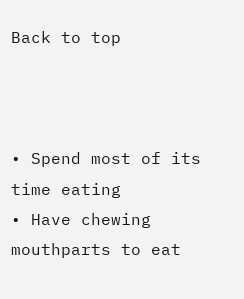Back to top



• Spend most of its time eating
• Have chewing mouthparts to eat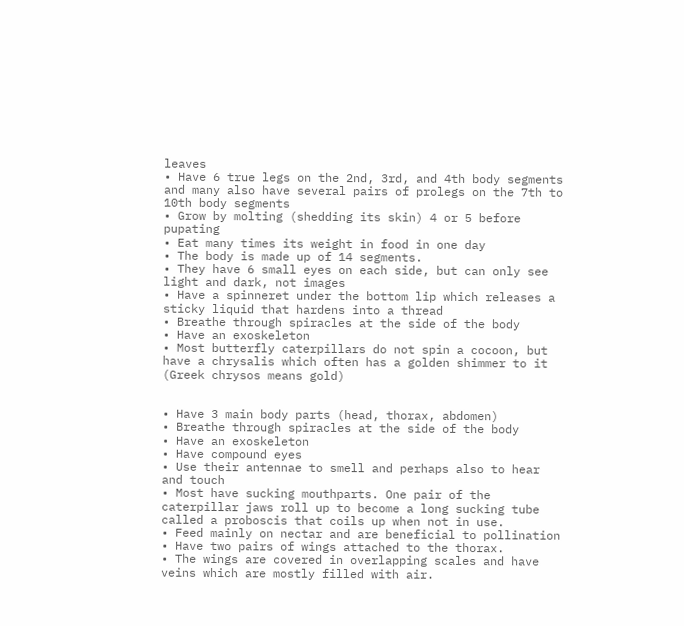leaves
• Have 6 true legs on the 2nd, 3rd, and 4th body segments and many also have several pairs of prolegs on the 7th to 10th body segments
• Grow by molting (shedding its skin) 4 or 5 before pupating
• Eat many times its weight in food in one day
• The body is made up of 14 segments.
• They have 6 small eyes on each side, but can only see light and dark, not images
• Have a spinneret under the bottom lip which releases a sticky liquid that hardens into a thread
• Breathe through spiracles at the side of the body
• Have an exoskeleton
• Most butterfly caterpillars do not spin a cocoon, but have a chrysalis which often has a golden shimmer to it (Greek chrysos means gold)


• Have 3 main body parts (head, thorax, abdomen)
• Breathe through spiracles at the side of the body
• Have an exoskeleton
• Have compound eyes
• Use their antennae to smell and perhaps also to hear and touch
• Most have sucking mouthparts. One pair of the caterpillar jaws roll up to become a long sucking tube called a proboscis that coils up when not in use.
• Feed mainly on nectar and are beneficial to pollination
• Have two pairs of wings attached to the thorax.
• The wings are covered in overlapping scales and have veins which are mostly filled with air.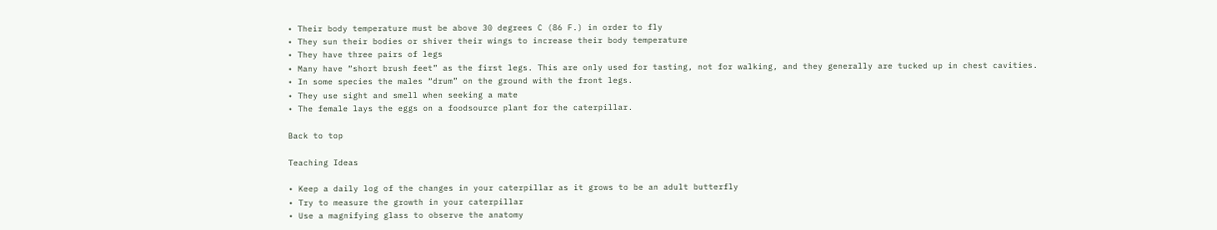• Their body temperature must be above 30 degrees C (86 F.) in order to fly
• They sun their bodies or shiver their wings to increase their body temperature
• They have three pairs of legs
• Many have “short brush feet” as the first legs. This are only used for tasting, not for walking, and they generally are tucked up in chest cavities.
• In some species the males “drum” on the ground with the front legs.
• They use sight and smell when seeking a mate
• The female lays the eggs on a foodsource plant for the caterpillar.

Back to top

Teaching Ideas

• Keep a daily log of the changes in your caterpillar as it grows to be an adult butterfly
• Try to measure the growth in your caterpillar
• Use a magnifying glass to observe the anatomy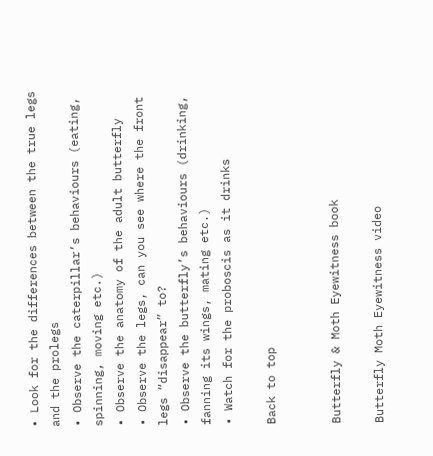• Look for the differences between the true legs and the prolegs
• Observe the caterpillar’s behaviours (eating, spinning, moving etc.)
• Observe the anatomy of the adult butterfly
• Observe the legs, can you see where the front legs “disappear” to?
• Observe the butterfly’s behaviours (drinking, fanning its wings, mating etc.)
• Watch for the proboscis as it drinks

Back to top


Butterfly & Moth Eyewitness book

Butterfly Moth Eyewitness video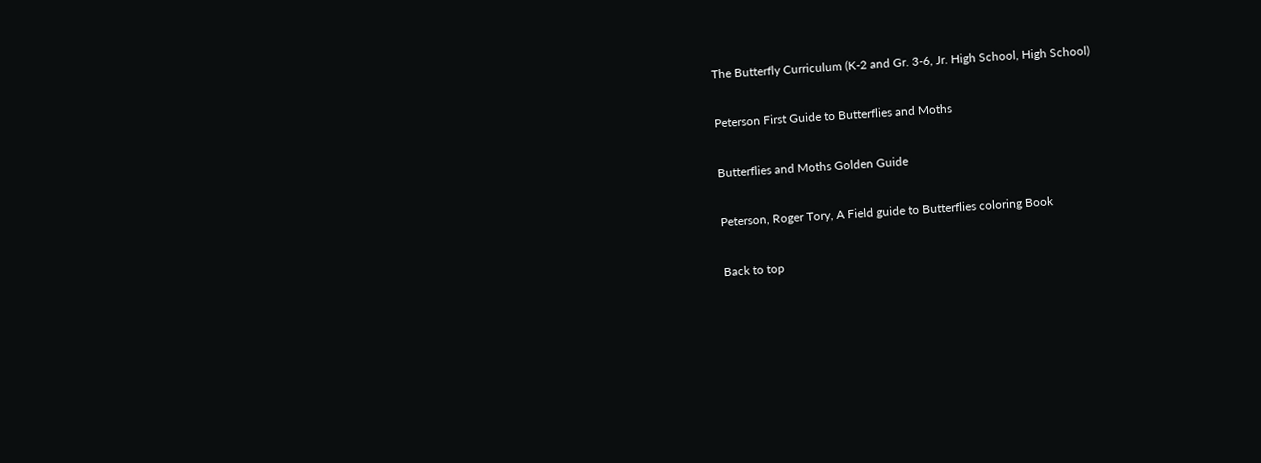The Butterfly Curriculum (K-2 and Gr. 3-6, Jr. High School, High School)

Peterson First Guide to Butterflies and Moths

Butterflies and Moths Golden Guide

Peterson, Roger Tory, A Field guide to Butterflies coloring Book

Back to top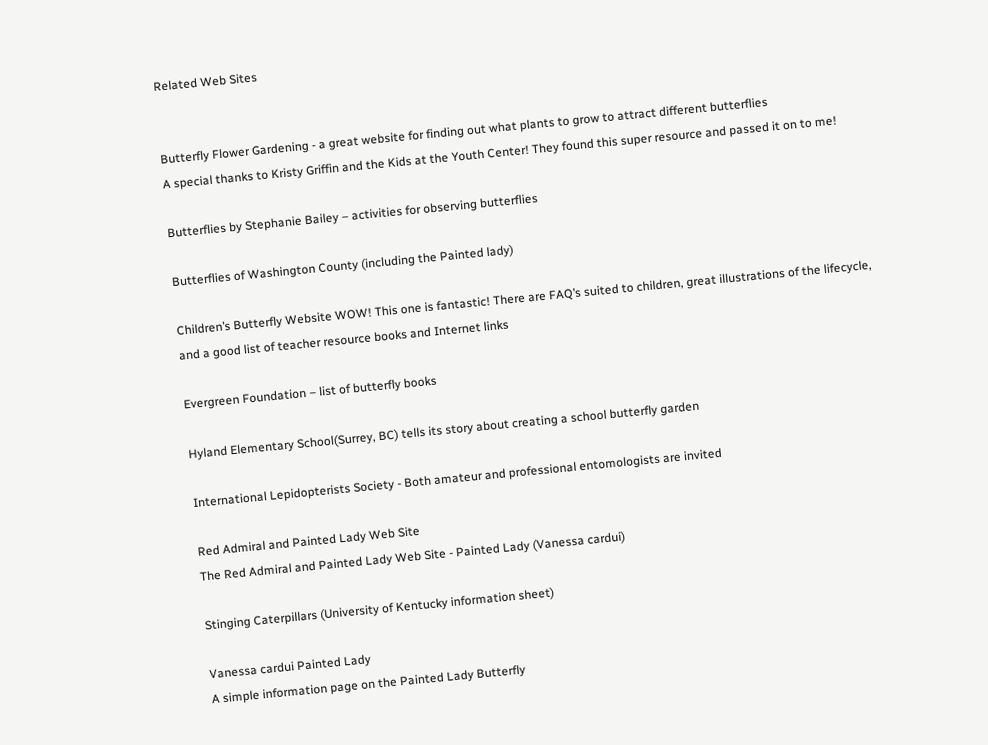Related Web Sites


Butterfly Flower Gardening - a great website for finding out what plants to grow to attract different butterflies
A special thanks to Kristy Griffin and the Kids at the Youth Center! They found this super resource and passed it on to me!

Butterflies by Stephanie Bailey – activities for observing butterflies

Butterflies of Washington County (including the Painted lady)

Children’s Butterfly Website WOW! This one is fantastic! There are FAQ’s suited to children, great illustrations of the lifecycle, and a good list of teacher resource books and Internet links

Evergreen Foundation – list of butterfly books

Hyland Elementary School(Surrey, BC) tells its story about creating a school butterfly garden

International Lepidopterists Society - Both amateur and professional entomologists are invited

Red Admiral and Painted Lady Web Site
The Red Admiral and Painted Lady Web Site - Painted Lady (Vanessa cardui)

Stinging Caterpillars (University of Kentucky information sheet)

Vanessa cardui Painted Lady
A simple information page on the Painted Lady Butterfly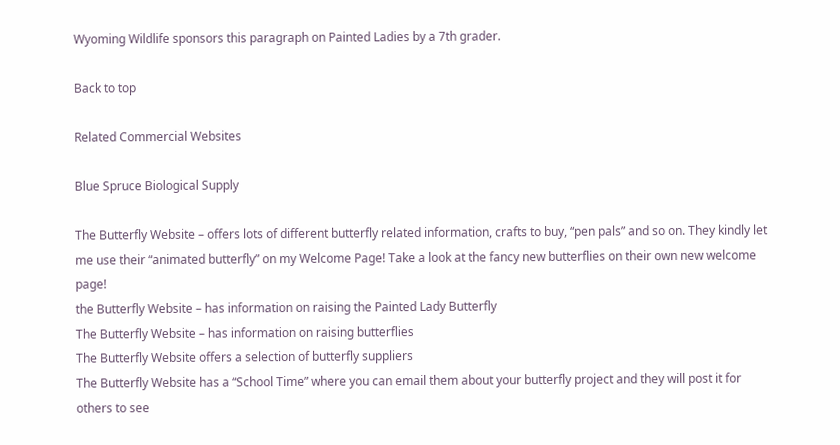Wyoming Wildlife sponsors this paragraph on Painted Ladies by a 7th grader.

Back to top

Related Commercial Websites

Blue Spruce Biological Supply

The Butterfly Website – offers lots of different butterfly related information, crafts to buy, “pen pals” and so on. They kindly let me use their “animated butterfly” on my Welcome Page! Take a look at the fancy new butterflies on their own new welcome page!
the Butterfly Website – has information on raising the Painted Lady Butterfly
The Butterfly Website – has information on raising butterflies
The Butterfly Website offers a selection of butterfly suppliers
The Butterfly Website has a “School Time” where you can email them about your butterfly project and they will post it for others to see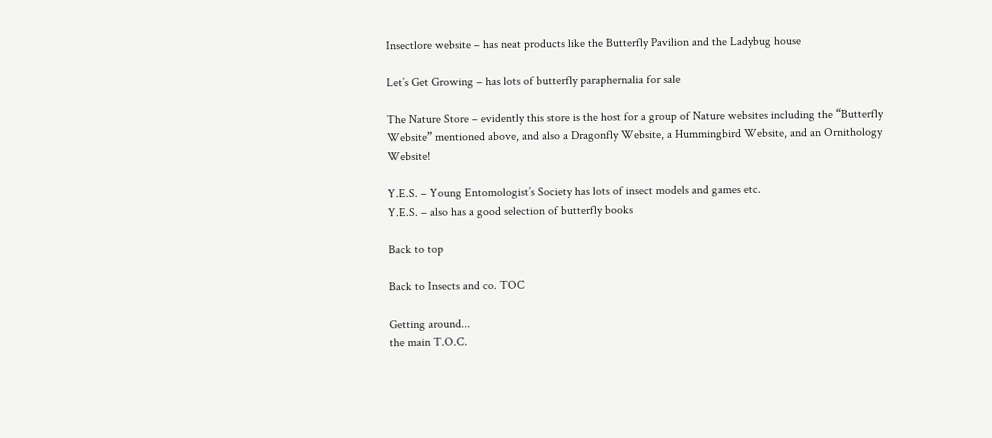Insectlore website – has neat products like the Butterfly Pavilion and the Ladybug house

Let’s Get Growing – has lots of butterfly paraphernalia for sale

The Nature Store – evidently this store is the host for a group of Nature websites including the “Butterfly Website” mentioned above, and also a Dragonfly Website, a Hummingbird Website, and an Ornithology Website!

Y.E.S. – Young Entomologist’s Society has lots of insect models and games etc.
Y.E.S. – also has a good selection of butterfly books

Back to top

Back to Insects and co. TOC

Getting around...
the main T.O.C.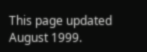This page updated August 1999.